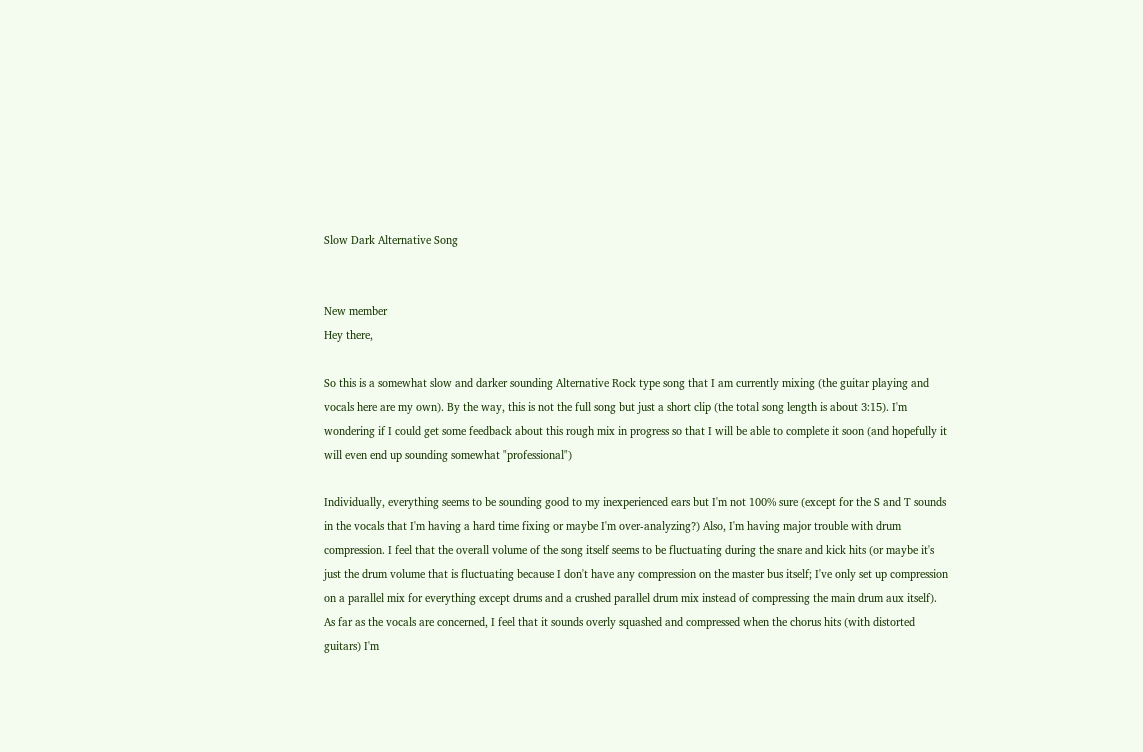Slow Dark Alternative Song


New member
Hey there,

So this is a somewhat slow and darker sounding Alternative Rock type song that I am currently mixing (the guitar playing and vocals here are my own). By the way, this is not the full song but just a short clip (the total song length is about 3:15). I'm wondering if I could get some feedback about this rough mix in progress so that I will be able to complete it soon (and hopefully it will even end up sounding somewhat "professional")

Individually, everything seems to be sounding good to my inexperienced ears but I'm not 100% sure (except for the S and T sounds in the vocals that I'm having a hard time fixing or maybe I'm over-analyzing?) Also, I'm having major trouble with drum compression. I feel that the overall volume of the song itself seems to be fluctuating during the snare and kick hits (or maybe it's just the drum volume that is fluctuating because I don't have any compression on the master bus itself; I've only set up compression on a parallel mix for everything except drums and a crushed parallel drum mix instead of compressing the main drum aux itself). As far as the vocals are concerned, I feel that it sounds overly squashed and compressed when the chorus hits (with distorted guitars) I'm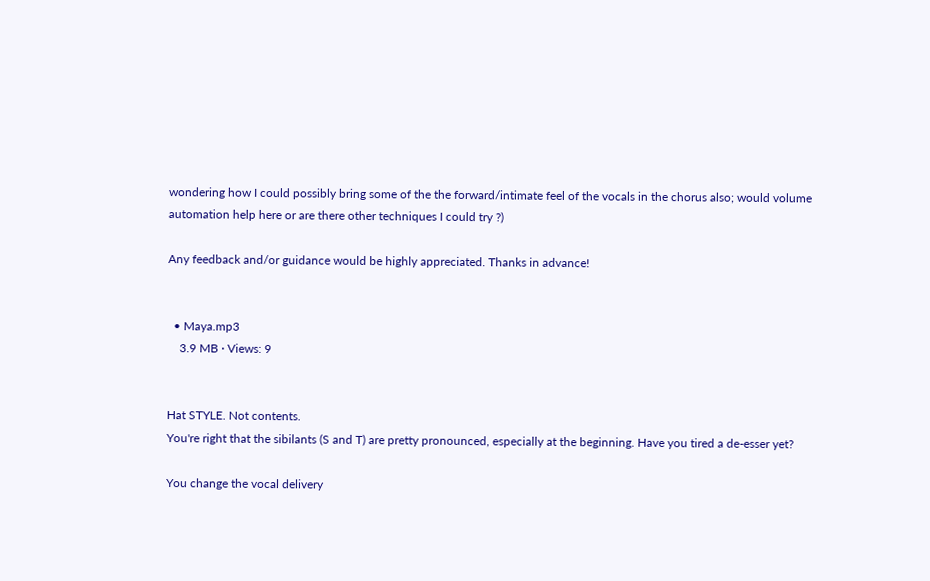wondering how I could possibly bring some of the the forward/intimate feel of the vocals in the chorus also; would volume automation help here or are there other techniques I could try ?)

Any feedback and/or guidance would be highly appreciated. Thanks in advance!


  • Maya.mp3
    3.9 MB · Views: 9


Hat STYLE. Not contents.
You're right that the sibilants (S and T) are pretty pronounced, especially at the beginning. Have you tired a de-esser yet?

You change the vocal delivery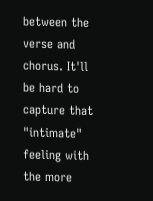between the verse and chorus. It'll be hard to capture that "intimate" feeling with the more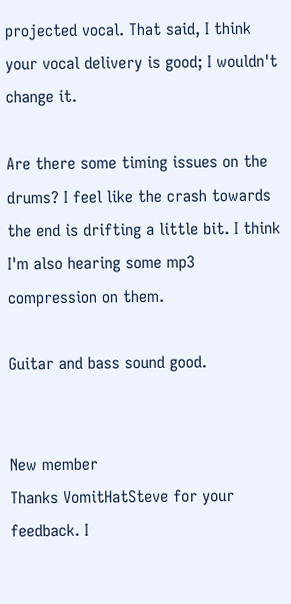projected vocal. That said, I think your vocal delivery is good; I wouldn't change it.

Are there some timing issues on the drums? I feel like the crash towards the end is drifting a little bit. I think I'm also hearing some mp3 compression on them.

Guitar and bass sound good.


New member
Thanks VomitHatSteve for your feedback. I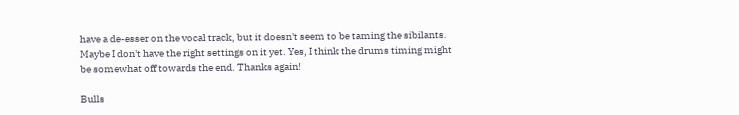have a de-esser on the vocal track, but it doesn't seem to be taming the sibilants. Maybe I don't have the right settings on it yet. Yes, I think the drums timing might be somewhat off towards the end. Thanks again!

Bulls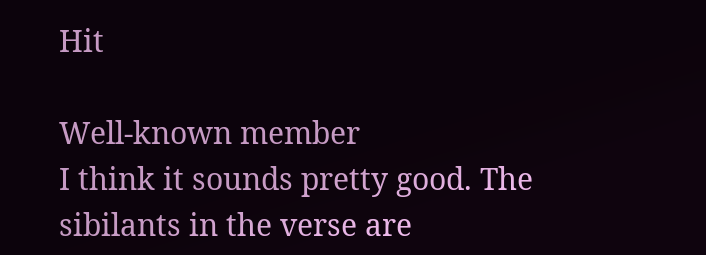Hit

Well-known member
I think it sounds pretty good. The sibilants in the verse are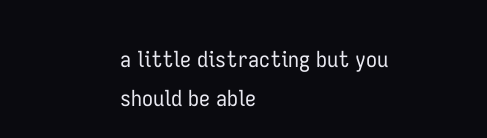a little distracting but you should be able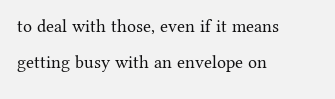to deal with those, even if it means getting busy with an envelope on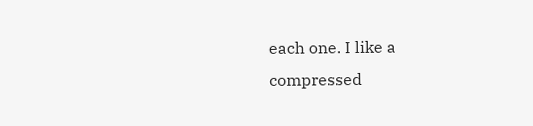each one. I like a compressed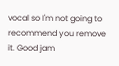vocal so I'm not going to recommend you remove it. Good jam